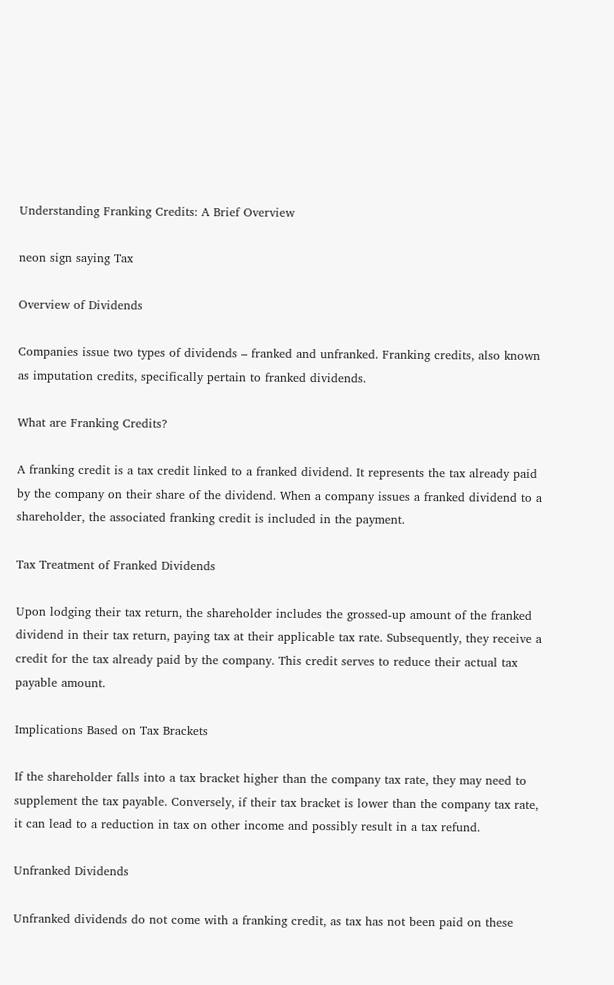Understanding Franking Credits: A Brief Overview

neon sign saying Tax

Overview of Dividends

Companies issue two types of dividends – franked and unfranked. Franking credits, also known as imputation credits, specifically pertain to franked dividends.

What are Franking Credits?

A franking credit is a tax credit linked to a franked dividend. It represents the tax already paid by the company on their share of the dividend. When a company issues a franked dividend to a shareholder, the associated franking credit is included in the payment.

Tax Treatment of Franked Dividends

Upon lodging their tax return, the shareholder includes the grossed-up amount of the franked dividend in their tax return, paying tax at their applicable tax rate. Subsequently, they receive a credit for the tax already paid by the company. This credit serves to reduce their actual tax payable amount.

Implications Based on Tax Brackets

If the shareholder falls into a tax bracket higher than the company tax rate, they may need to supplement the tax payable. Conversely, if their tax bracket is lower than the company tax rate, it can lead to a reduction in tax on other income and possibly result in a tax refund.

Unfranked Dividends

Unfranked dividends do not come with a franking credit, as tax has not been paid on these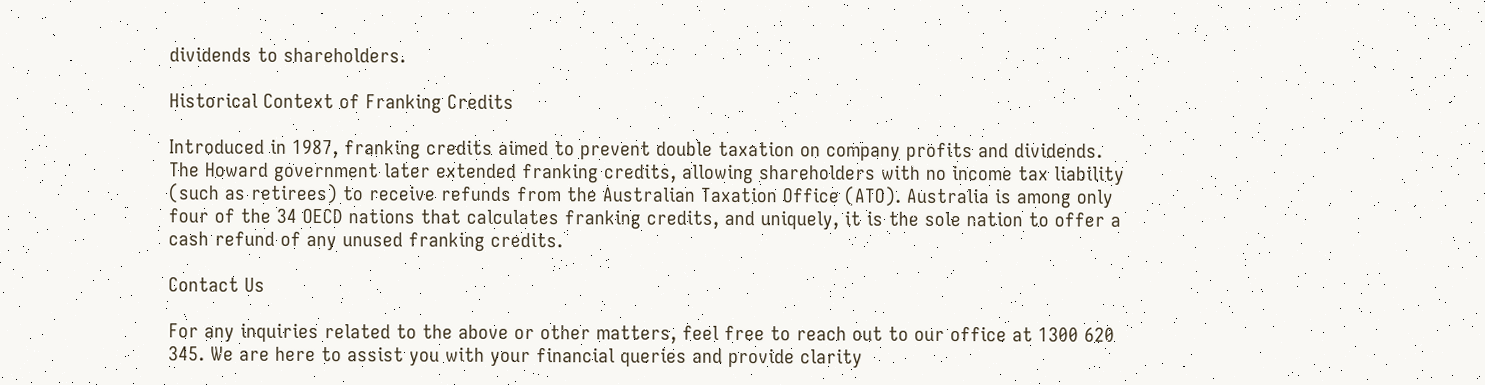dividends to shareholders.

Historical Context of Franking Credits

Introduced in 1987, franking credits aimed to prevent double taxation on company profits and dividends. The Howard government later extended franking credits, allowing shareholders with no income tax liability (such as retirees) to receive refunds from the Australian Taxation Office (ATO). Australia is among only four of the 34 OECD nations that calculates franking credits, and uniquely, it is the sole nation to offer a cash refund of any unused franking credits.

Contact Us

For any inquiries related to the above or other matters, feel free to reach out to our office at 1300 620 345. We are here to assist you with your financial queries and provide clarity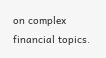on complex financial topics.